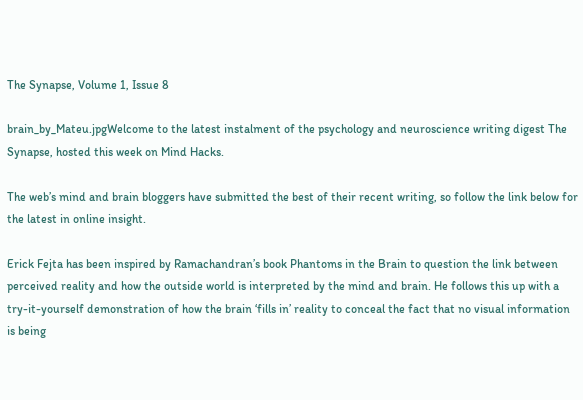The Synapse, Volume 1, Issue 8

brain_by_Mateu.jpgWelcome to the latest instalment of the psychology and neuroscience writing digest The Synapse, hosted this week on Mind Hacks.

The web’s mind and brain bloggers have submitted the best of their recent writing, so follow the link below for the latest in online insight.

Erick Fejta has been inspired by Ramachandran’s book Phantoms in the Brain to question the link between perceived reality and how the outside world is interpreted by the mind and brain. He follows this up with a try-it-yourself demonstration of how the brain ‘fills in’ reality to conceal the fact that no visual information is being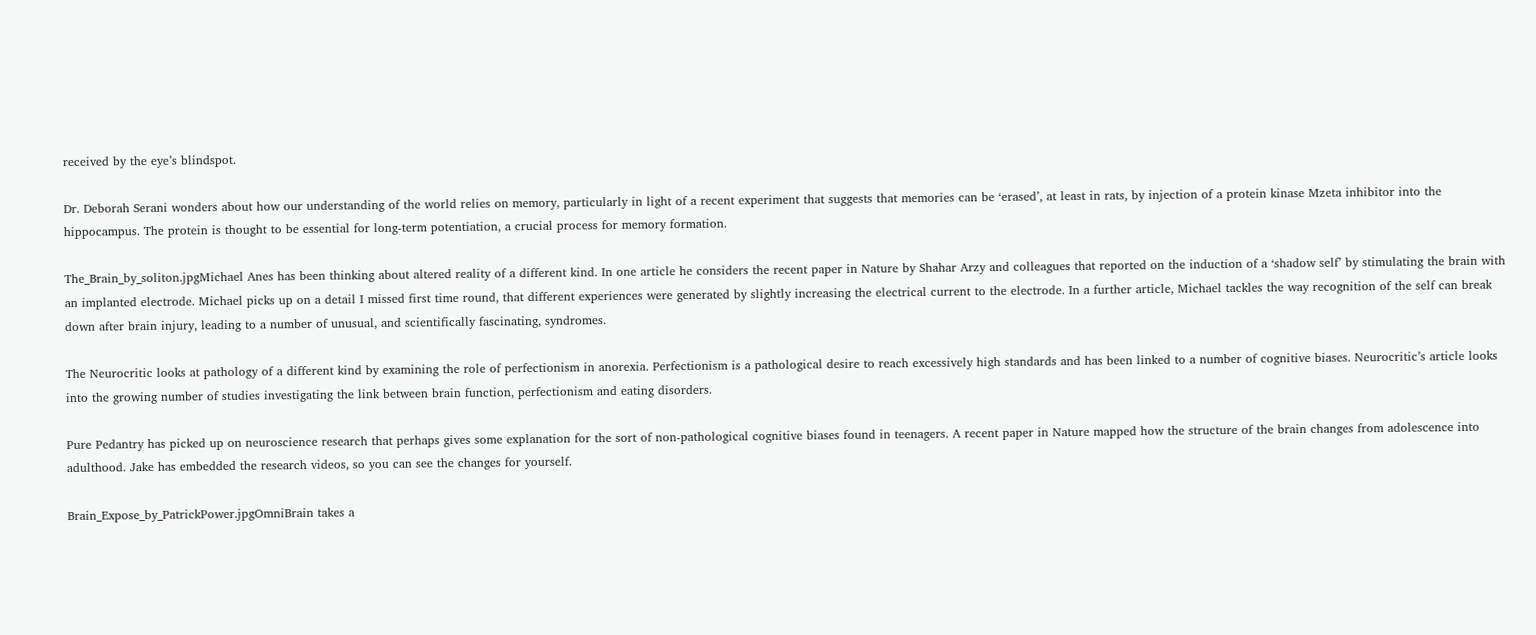received by the eye’s blindspot.

Dr. Deborah Serani wonders about how our understanding of the world relies on memory, particularly in light of a recent experiment that suggests that memories can be ‘erased’, at least in rats, by injection of a protein kinase Mzeta inhibitor into the hippocampus. The protein is thought to be essential for long-term potentiation, a crucial process for memory formation.

The_Brain_by_soliton.jpgMichael Anes has been thinking about altered reality of a different kind. In one article he considers the recent paper in Nature by Shahar Arzy and colleagues that reported on the induction of a ‘shadow self’ by stimulating the brain with an implanted electrode. Michael picks up on a detail I missed first time round, that different experiences were generated by slightly increasing the electrical current to the electrode. In a further article, Michael tackles the way recognition of the self can break down after brain injury, leading to a number of unusual, and scientifically fascinating, syndromes.

The Neurocritic looks at pathology of a different kind by examining the role of perfectionism in anorexia. Perfectionism is a pathological desire to reach excessively high standards and has been linked to a number of cognitive biases. Neurocritic’s article looks into the growing number of studies investigating the link between brain function, perfectionism and eating disorders.

Pure Pedantry has picked up on neuroscience research that perhaps gives some explanation for the sort of non-pathological cognitive biases found in teenagers. A recent paper in Nature mapped how the structure of the brain changes from adolescence into adulthood. Jake has embedded the research videos, so you can see the changes for yourself.

Brain_Expose_by_PatrickPower.jpgOmniBrain takes a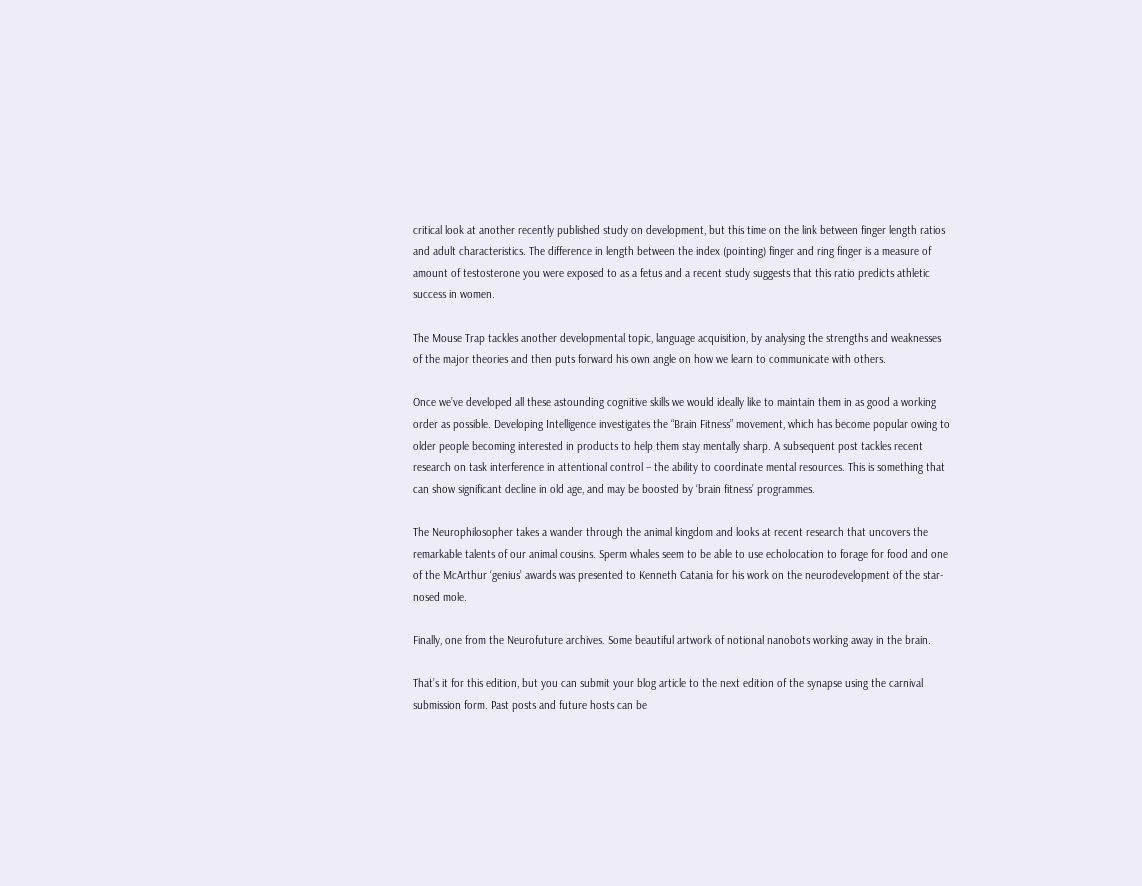critical look at another recently published study on development, but this time on the link between finger length ratios and adult characteristics. The difference in length between the index (pointing) finger and ring finger is a measure of amount of testosterone you were exposed to as a fetus and a recent study suggests that this ratio predicts athletic success in women.

The Mouse Trap tackles another developmental topic, language acquisition, by analysing the strengths and weaknesses of the major theories and then puts forward his own angle on how we learn to communicate with others.

Once we’ve developed all these astounding cognitive skills we would ideally like to maintain them in as good a working order as possible. Developing Intelligence investigates the “Brain Fitness” movement, which has become popular owing to older people becoming interested in products to help them stay mentally sharp. A subsequent post tackles recent research on task interference in attentional control – the ability to coordinate mental resources. This is something that can show significant decline in old age, and may be boosted by ‘brain fitness’ programmes.

The Neurophilosopher takes a wander through the animal kingdom and looks at recent research that uncovers the remarkable talents of our animal cousins. Sperm whales seem to be able to use echolocation to forage for food and one of the McArthur ‘genius’ awards was presented to Kenneth Catania for his work on the neurodevelopment of the star-nosed mole.

Finally, one from the Neurofuture archives. Some beautiful artwork of notional nanobots working away in the brain.

That’s it for this edition, but you can submit your blog article to the next edition of the synapse using the carnival submission form. Past posts and future hosts can be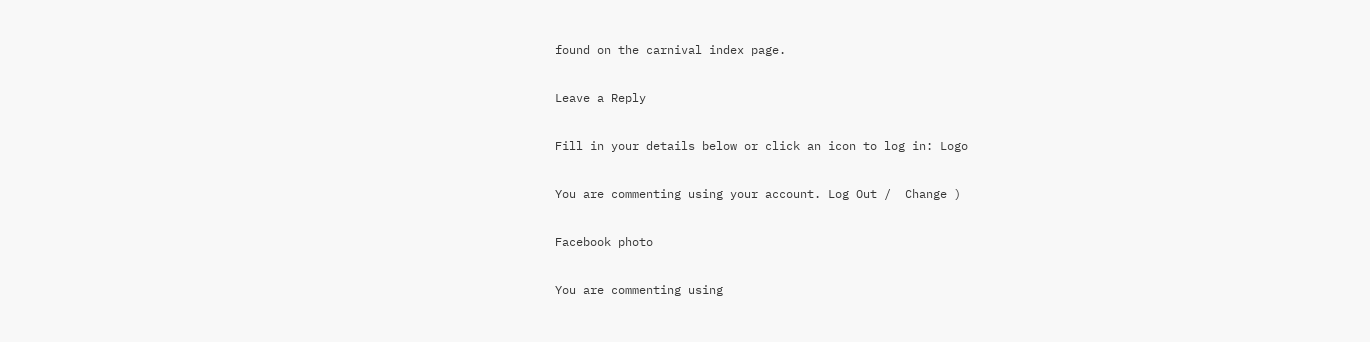found on the carnival index page.

Leave a Reply

Fill in your details below or click an icon to log in: Logo

You are commenting using your account. Log Out /  Change )

Facebook photo

You are commenting using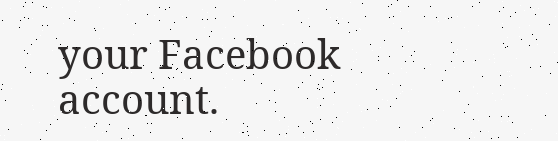your Facebook account.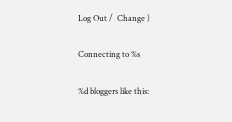Log Out /  Change )

Connecting to %s

%d bloggers like this: